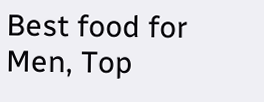Best food for Men, Top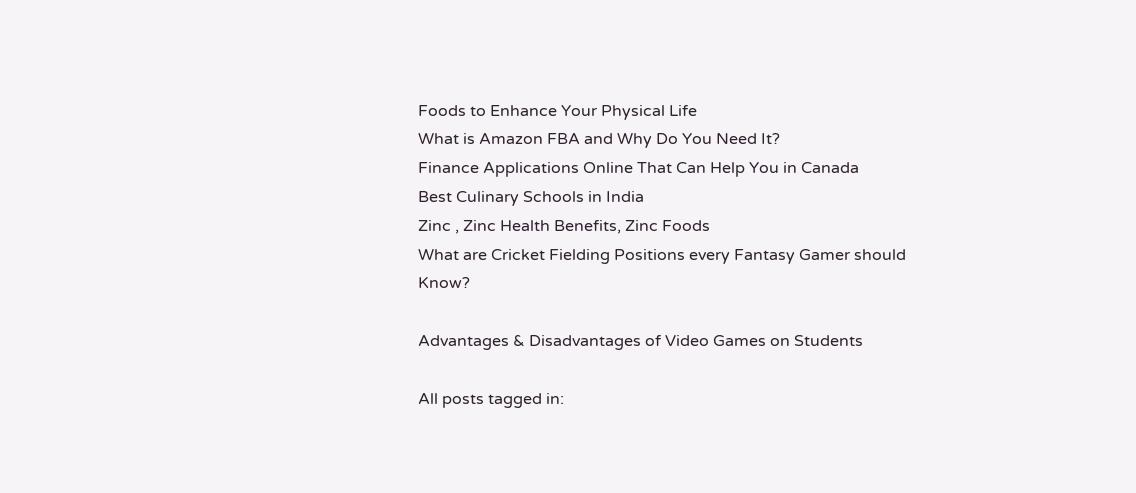Foods to Enhance Your Physical Life
What is Amazon FBA and Why Do You Need It?
Finance Applications Online That Can Help You in Canada
Best Culinary Schools in India
Zinc , Zinc Health Benefits, Zinc Foods
What are Cricket Fielding Positions every Fantasy Gamer should Know?

Advantages & Disadvantages of Video Games on Students

All posts tagged in: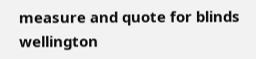measure and quote for blinds wellington